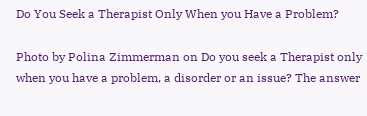Do You Seek a Therapist Only When you Have a Problem?

Photo by Polina Zimmerman on Do you seek a Therapist only when you have a problem, a disorder or an issue? The answer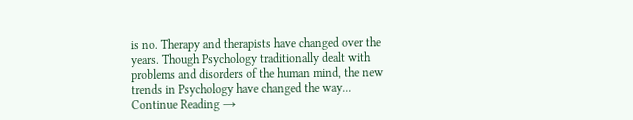is no. Therapy and therapists have changed over the years. Though Psychology traditionally dealt with problems and disorders of the human mind, the new trends in Psychology have changed the way... Continue Reading →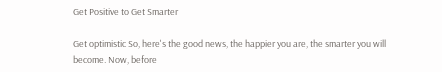Get Positive to Get Smarter

Get optimistic So, here's the good news, the happier you are, the smarter you will become. Now, before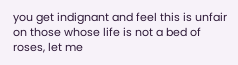you get indignant and feel this is unfair on those whose life is not a bed of roses, let me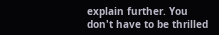explain further. You don't have to be thrilled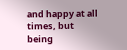and happy at all times, but being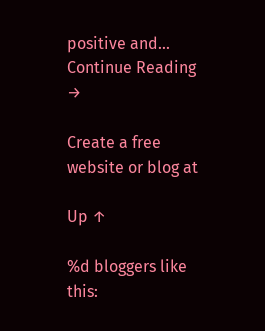positive and... Continue Reading →

Create a free website or blog at

Up ↑

%d bloggers like this: